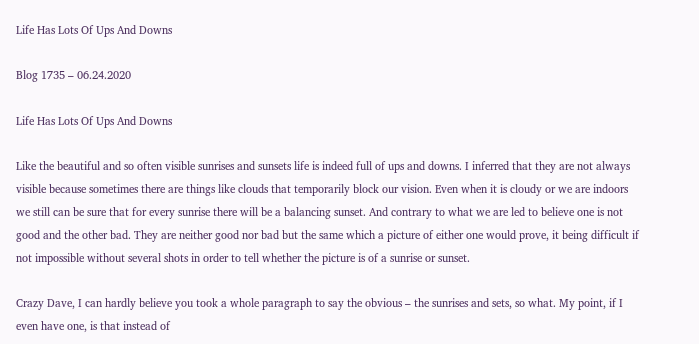Life Has Lots Of Ups And Downs

Blog 1735 – 06.24.2020

Life Has Lots Of Ups And Downs

Like the beautiful and so often visible sunrises and sunsets life is indeed full of ups and downs. I inferred that they are not always visible because sometimes there are things like clouds that temporarily block our vision. Even when it is cloudy or we are indoors we still can be sure that for every sunrise there will be a balancing sunset. And contrary to what we are led to believe one is not good and the other bad. They are neither good nor bad but the same which a picture of either one would prove, it being difficult if not impossible without several shots in order to tell whether the picture is of a sunrise or sunset.

Crazy Dave, I can hardly believe you took a whole paragraph to say the obvious – the sunrises and sets, so what. My point, if I even have one, is that instead of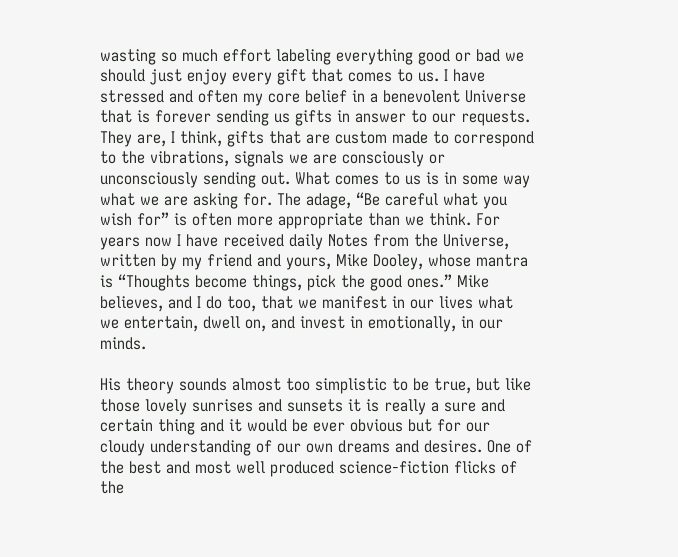wasting so much effort labeling everything good or bad we should just enjoy every gift that comes to us. I have stressed and often my core belief in a benevolent Universe that is forever sending us gifts in answer to our requests. They are, I think, gifts that are custom made to correspond to the vibrations, signals we are consciously or unconsciously sending out. What comes to us is in some way what we are asking for. The adage, “Be careful what you wish for” is often more appropriate than we think. For years now I have received daily Notes from the Universe, written by my friend and yours, Mike Dooley, whose mantra is “Thoughts become things, pick the good ones.” Mike believes, and I do too, that we manifest in our lives what we entertain, dwell on, and invest in emotionally, in our minds.

His theory sounds almost too simplistic to be true, but like those lovely sunrises and sunsets it is really a sure and certain thing and it would be ever obvious but for our cloudy understanding of our own dreams and desires. One of the best and most well produced science-fiction flicks of the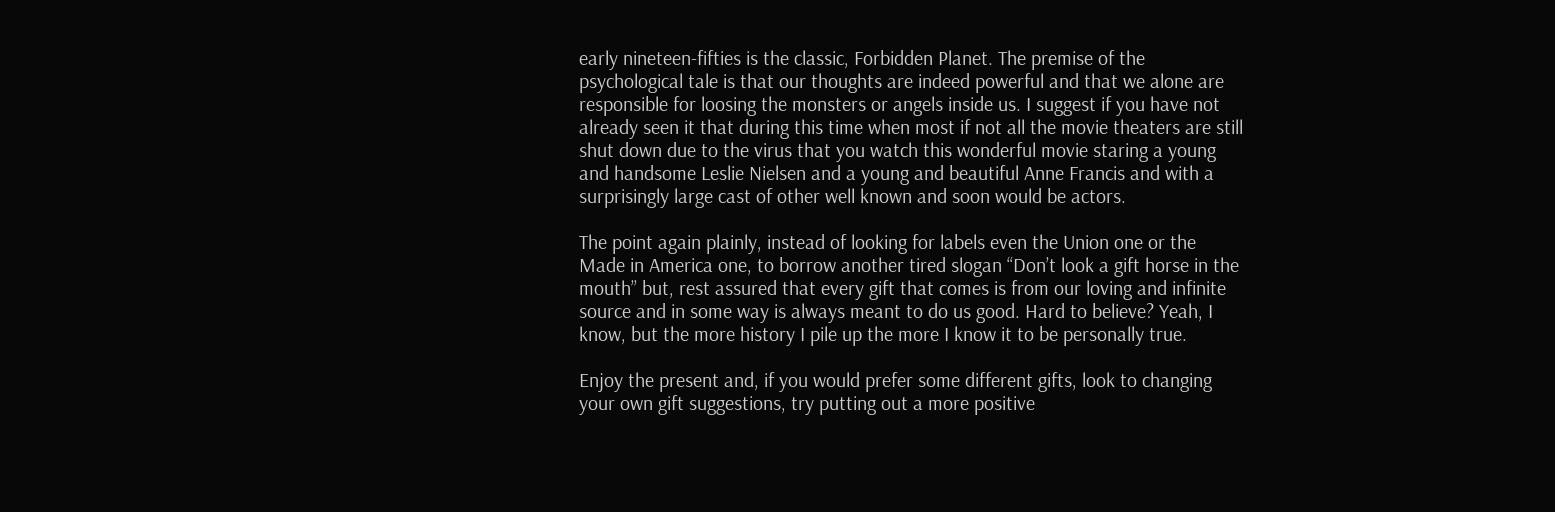early nineteen-fifties is the classic, Forbidden Planet. The premise of the psychological tale is that our thoughts are indeed powerful and that we alone are responsible for loosing the monsters or angels inside us. I suggest if you have not already seen it that during this time when most if not all the movie theaters are still shut down due to the virus that you watch this wonderful movie staring a young and handsome Leslie Nielsen and a young and beautiful Anne Francis and with a surprisingly large cast of other well known and soon would be actors.

The point again plainly, instead of looking for labels even the Union one or the Made in America one, to borrow another tired slogan “Don’t look a gift horse in the mouth” but, rest assured that every gift that comes is from our loving and infinite source and in some way is always meant to do us good. Hard to believe? Yeah, I know, but the more history I pile up the more I know it to be personally true.

Enjoy the present and, if you would prefer some different gifts, look to changing your own gift suggestions, try putting out a more positive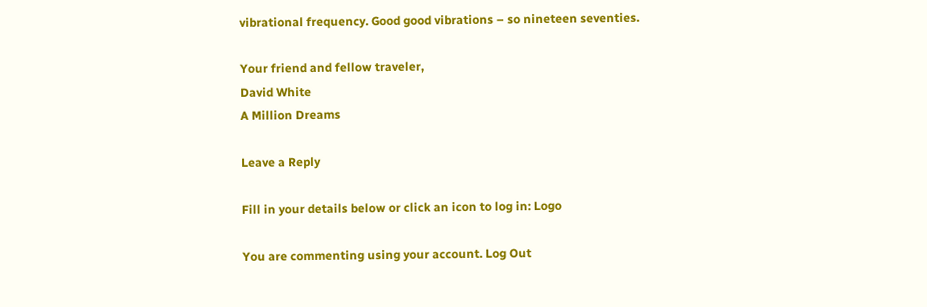vibrational frequency. Good good vibrations – so nineteen seventies.

Your friend and fellow traveler,
David White
A Million Dreams

Leave a Reply

Fill in your details below or click an icon to log in: Logo

You are commenting using your account. Log Out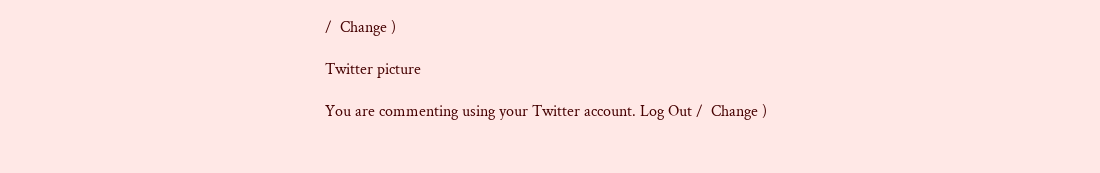/  Change )

Twitter picture

You are commenting using your Twitter account. Log Out /  Change )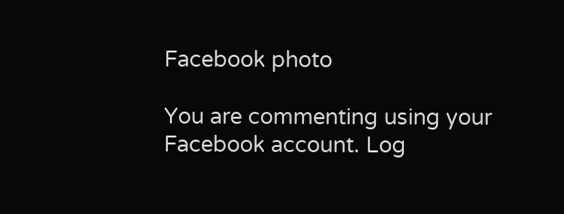Facebook photo

You are commenting using your Facebook account. Log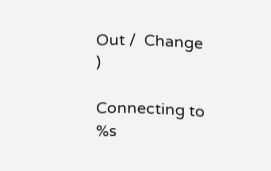Out /  Change )

Connecting to %s